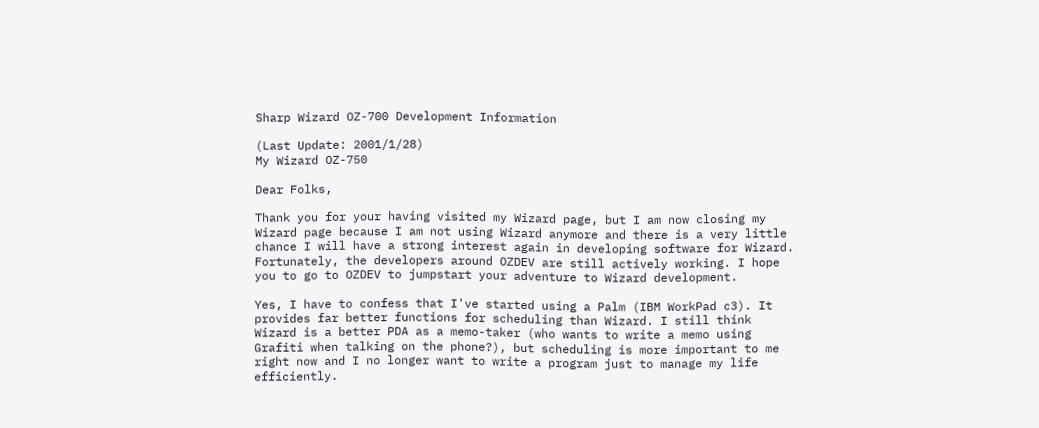Sharp Wizard OZ-700 Development Information

(Last Update: 2001/1/28)
My Wizard OZ-750

Dear Folks,

Thank you for your having visited my Wizard page, but I am now closing my Wizard page because I am not using Wizard anymore and there is a very little chance I will have a strong interest again in developing software for Wizard. Fortunately, the developers around OZDEV are still actively working. I hope you to go to OZDEV to jumpstart your adventure to Wizard development.

Yes, I have to confess that I've started using a Palm (IBM WorkPad c3). It provides far better functions for scheduling than Wizard. I still think Wizard is a better PDA as a memo-taker (who wants to write a memo using Grafiti when talking on the phone?), but scheduling is more important to me right now and I no longer want to write a program just to manage my life efficiently.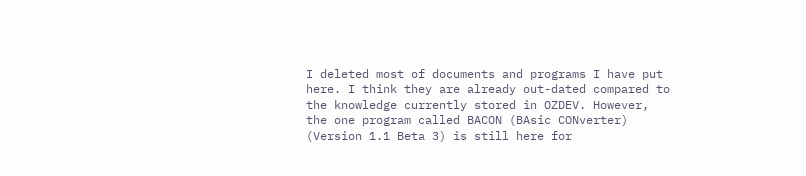I deleted most of documents and programs I have put here. I think they are already out-dated compared to the knowledge currently stored in OZDEV. However, the one program called BACON (BAsic CONverter) (Version 1.1 Beta 3) is still here for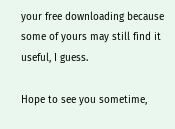your free downloading because some of yours may still find it useful, I guess.

Hope to see you sometime,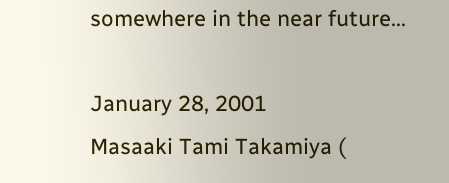somewhere in the near future...

January 28, 2001
Masaaki Tami Takamiya (